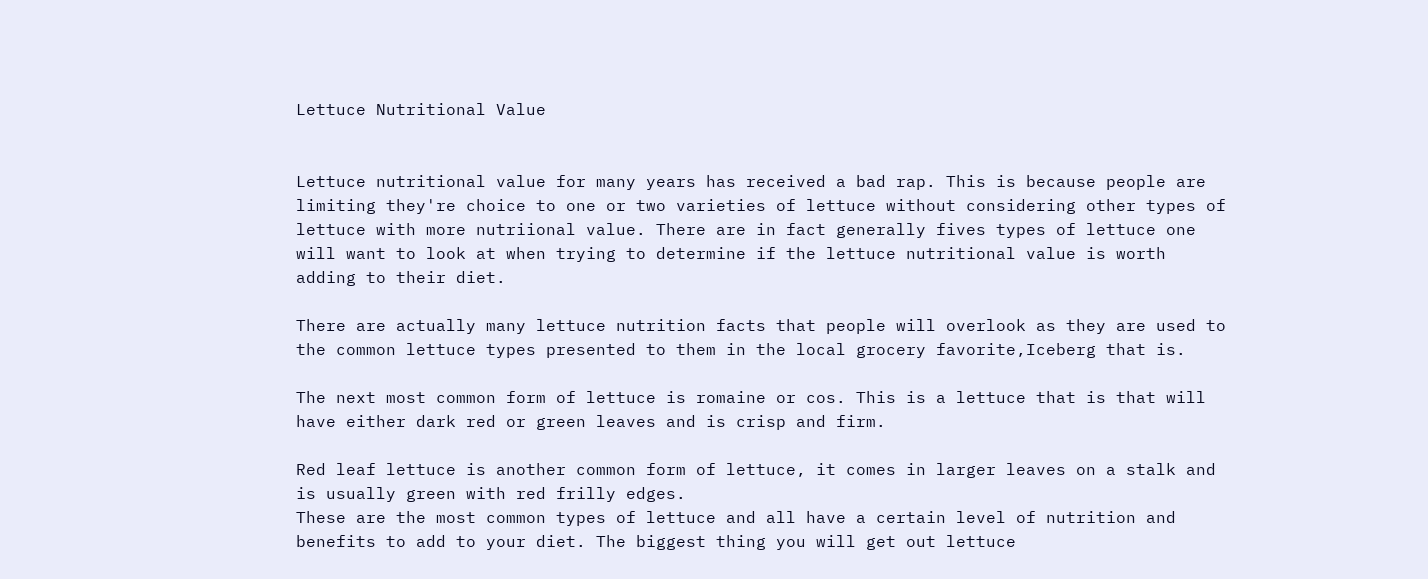Lettuce Nutritional Value


Lettuce nutritional value for many years has received a bad rap. This is because people are limiting they're choice to one or two varieties of lettuce without considering other types of lettuce with more nutriional value. There are in fact generally fives types of lettuce one will want to look at when trying to determine if the lettuce nutritional value is worth adding to their diet.

There are actually many lettuce nutrition facts that people will overlook as they are used to the common lettuce types presented to them in the local grocery favorite,Iceberg that is.

The next most common form of lettuce is romaine or cos. This is a lettuce that is that will have either dark red or green leaves and is crisp and firm.

Red leaf lettuce is another common form of lettuce, it comes in larger leaves on a stalk and is usually green with red frilly edges.
These are the most common types of lettuce and all have a certain level of nutrition and benefits to add to your diet. The biggest thing you will get out lettuce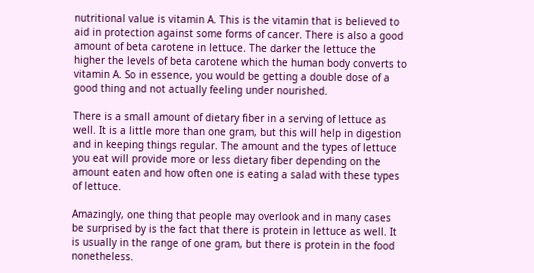nutritional value is vitamin A. This is the vitamin that is believed to aid in protection against some forms of cancer. There is also a good amount of beta carotene in lettuce. The darker the lettuce the higher the levels of beta carotene which the human body converts to vitamin A. So in essence, you would be getting a double dose of a good thing and not actually feeling under nourished.

There is a small amount of dietary fiber in a serving of lettuce as well. It is a little more than one gram, but this will help in digestion and in keeping things regular. The amount and the types of lettuce you eat will provide more or less dietary fiber depending on the amount eaten and how often one is eating a salad with these types of lettuce.

Amazingly, one thing that people may overlook and in many cases be surprised by is the fact that there is protein in lettuce as well. It is usually in the range of one gram, but there is protein in the food nonetheless.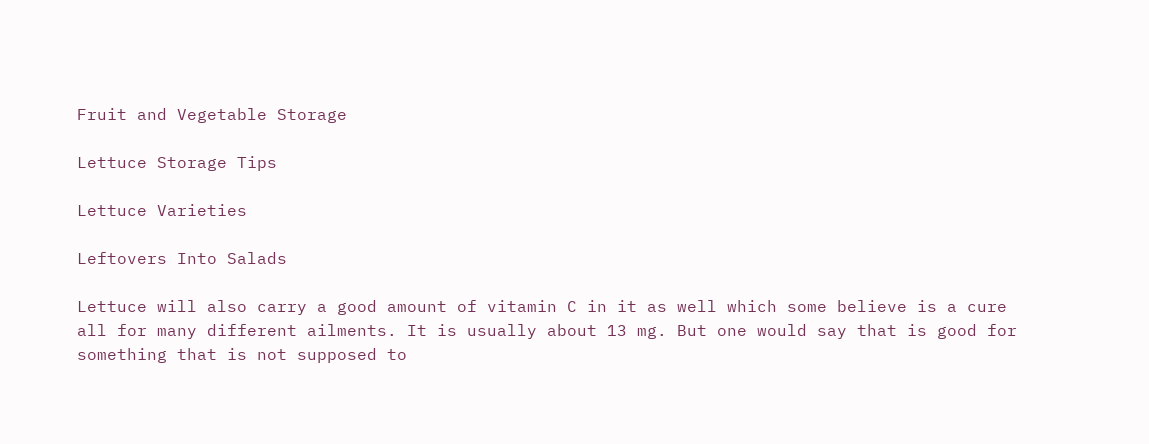Fruit and Vegetable Storage

Lettuce Storage Tips

Lettuce Varieties

Leftovers Into Salads

Lettuce will also carry a good amount of vitamin C in it as well which some believe is a cure all for many different ailments. It is usually about 13 mg. But one would say that is good for something that is not supposed to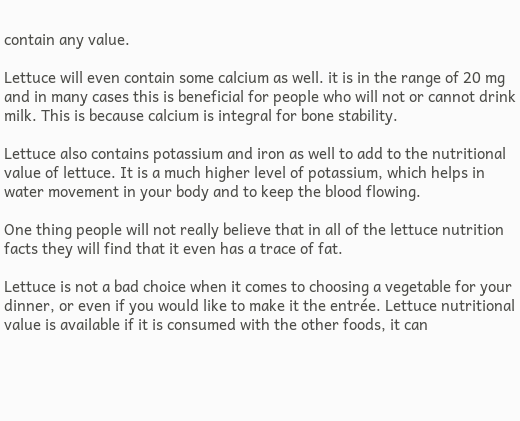contain any value.

Lettuce will even contain some calcium as well. it is in the range of 20 mg and in many cases this is beneficial for people who will not or cannot drink milk. This is because calcium is integral for bone stability.

Lettuce also contains potassium and iron as well to add to the nutritional value of lettuce. It is a much higher level of potassium, which helps in water movement in your body and to keep the blood flowing.

One thing people will not really believe that in all of the lettuce nutrition facts they will find that it even has a trace of fat.

Lettuce is not a bad choice when it comes to choosing a vegetable for your dinner, or even if you would like to make it the entrée. Lettuce nutritional value is available if it is consumed with the other foods, it can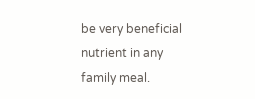be very beneficial nutrient in any family meal.